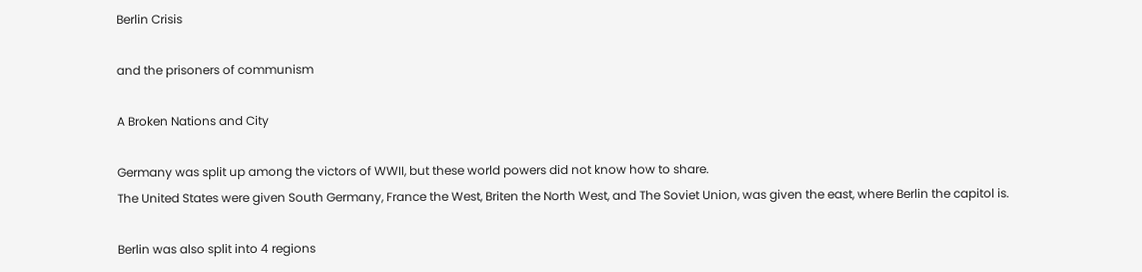Berlin Crisis

and the prisoners of communism

A Broken Nations and City

Germany was split up among the victors of WWII, but these world powers did not know how to share.
The United States were given South Germany, France the West, Briten the North West, and The Soviet Union, was given the east, where Berlin the capitol is.

Berlin was also split into 4 regions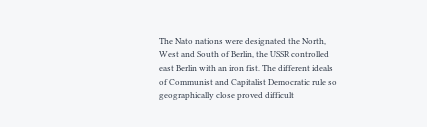The Nato nations were designated the North, West and South of Berlin, the USSR controlled east Berlin with an iron fist. The different ideals of Communist and Capitalist Democratic rule so geographically close proved difficult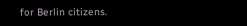for Berlin citizens.